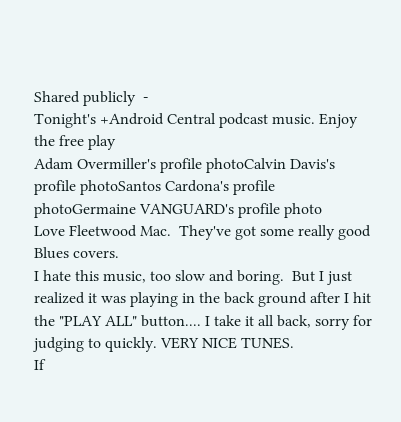Shared publicly  -
Tonight's +Android Central podcast music. Enjoy the free play
Adam Overmiller's profile photoCalvin Davis's profile photoSantos Cardona's profile photoGermaine VANGUARD's profile photo
Love Fleetwood Mac.  They've got some really good Blues covers.
I hate this music, too slow and boring.  But I just realized it was playing in the back ground after I hit the "PLAY ALL" button.... I take it all back, sorry for judging to quickly. VERY NICE TUNES.
If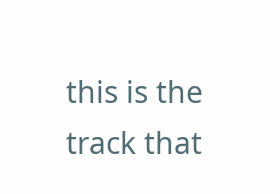this is the track that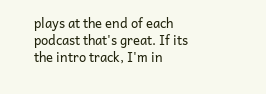plays at the end of each podcast that's great. If its the intro track, I'm in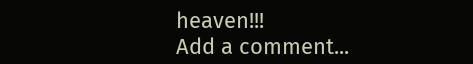heaven!!!
Add a comment...